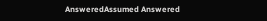AnsweredAssumed Answered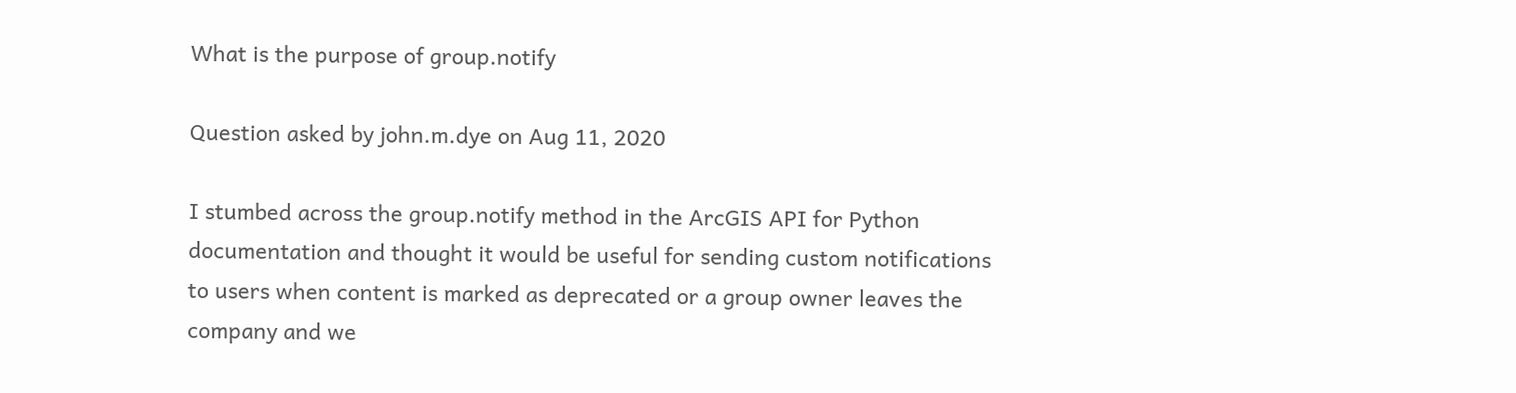What is the purpose of group.notify

Question asked by john.m.dye on Aug 11, 2020

I stumbed across the group.notify method in the ArcGIS API for Python documentation and thought it would be useful for sending custom notifications to users when content is marked as deprecated or a group owner leaves the company and we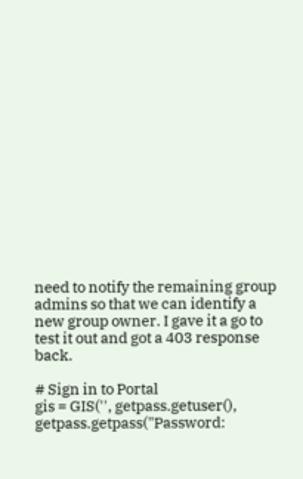need to notify the remaining group admins so that we can identify a new group owner. I gave it a go to test it out and got a 403 response back.

# Sign in to Portal
gis = GIS('', getpass.getuser(), getpass.getpass("Password: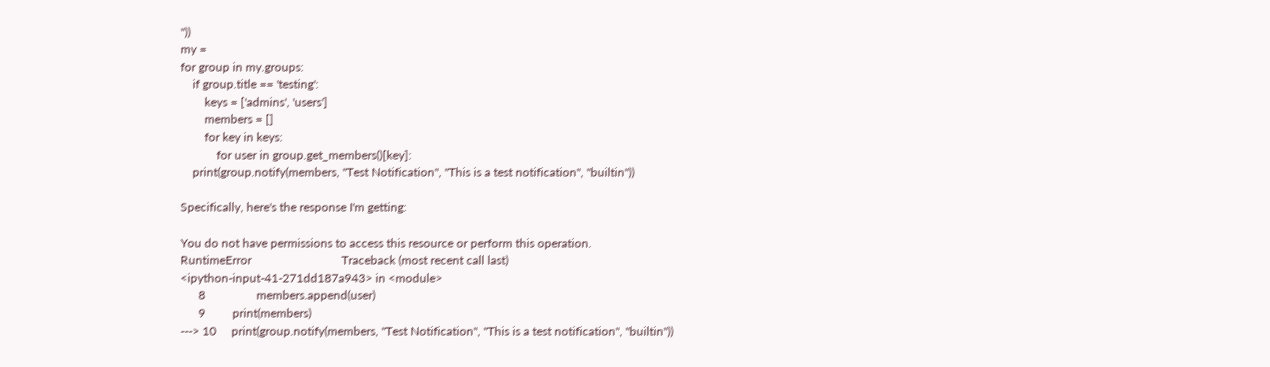"))
my =
for group in my.groups:
    if group.title == 'testing':
        keys = ['admins', 'users']
        members = []
        for key in keys:
            for user in group.get_members()[key]:
    print(group.notify(members, "Test Notification", "This is a test notification", "builtin"))

Specifically, here's the response I'm getting:

You do not have permissions to access this resource or perform this operation.
RuntimeError                              Traceback (most recent call last)
<ipython-input-41-271dd187a943> in <module>
      8                 members.append(user)
      9         print(members)
---> 10     print(group.notify(members, "Test Notification", "This is a test notification", "builtin"))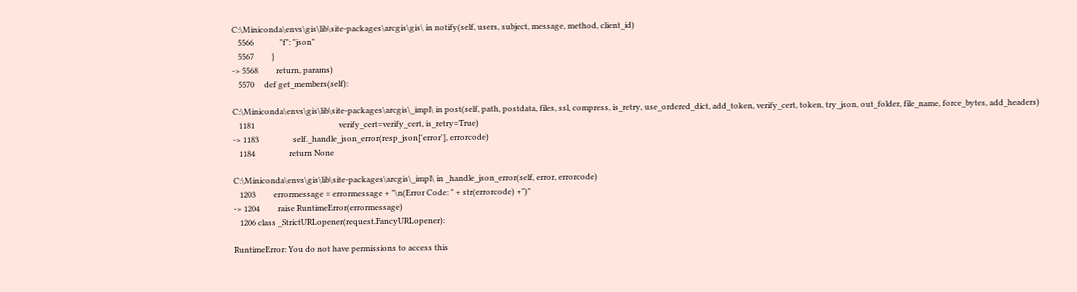C:\Miniconda\envs\gis\lib\site-packages\arcgis\gis\ in notify(self, users, subject, message, method, client_id)
   5566             "f": "json"
   5567         }
-> 5568         return, params)
   5570     def get_members(self):

C:\Miniconda\envs\gis\lib\site-packages\arcgis\_impl\ in post(self, path, postdata, files, ssl, compress, is_retry, use_ordered_dict, add_token, verify_cert, token, try_json, out_folder, file_name, force_bytes, add_headers)
   1181                                          verify_cert=verify_cert, is_retry=True)
-> 1183                 self._handle_json_error(resp_json['error'], errorcode)
   1184                 return None

C:\Miniconda\envs\gis\lib\site-packages\arcgis\_impl\ in _handle_json_error(self, error, errorcode)
   1203         errormessage = errormessage + "\n(Error Code: " + str(errorcode) +")"
-> 1204         raise RuntimeError(errormessage)
   1206 class _StrictURLopener(request.FancyURLopener):

RuntimeError: You do not have permissions to access this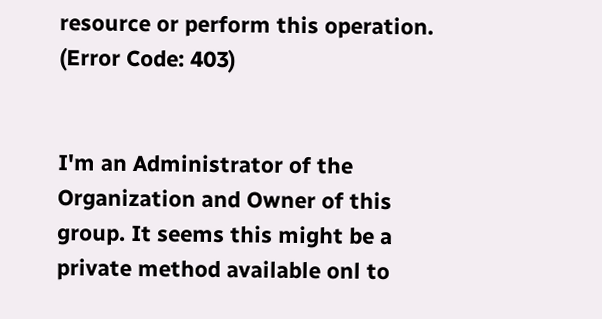resource or perform this operation.
(Error Code: 403)


I'm an Administrator of the Organization and Owner of this group. It seems this might be a private method available onl to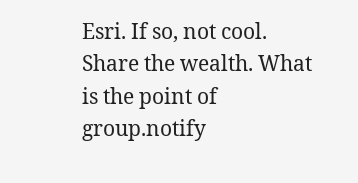Esri. If so, not cool. Share the wealth. What is the point of group.notify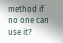method if no one can use it?